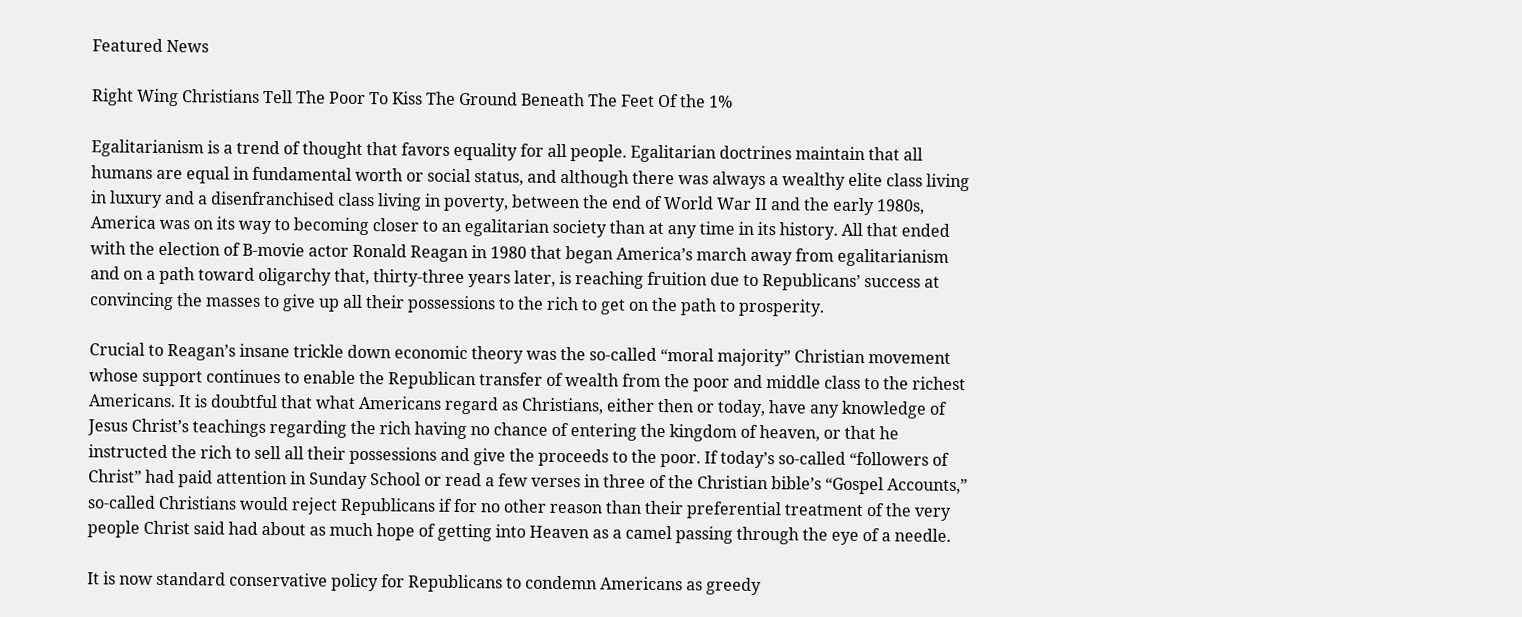Featured News

Right Wing Christians Tell The Poor To Kiss The Ground Beneath The Feet Of the 1%

Egalitarianism is a trend of thought that favors equality for all people. Egalitarian doctrines maintain that all humans are equal in fundamental worth or social status, and although there was always a wealthy elite class living in luxury and a disenfranchised class living in poverty, between the end of World War II and the early 1980s, America was on its way to becoming closer to an egalitarian society than at any time in its history. All that ended with the election of B-movie actor Ronald Reagan in 1980 that began America’s march away from egalitarianism and on a path toward oligarchy that, thirty-three years later, is reaching fruition due to Republicans’ success at convincing the masses to give up all their possessions to the rich to get on the path to prosperity.

Crucial to Reagan’s insane trickle down economic theory was the so-called “moral majority” Christian movement whose support continues to enable the Republican transfer of wealth from the poor and middle class to the richest Americans. It is doubtful that what Americans regard as Christians, either then or today, have any knowledge of Jesus Christ’s teachings regarding the rich having no chance of entering the kingdom of heaven, or that he instructed the rich to sell all their possessions and give the proceeds to the poor. If today’s so-called “followers of Christ” had paid attention in Sunday School or read a few verses in three of the Christian bible’s “Gospel Accounts,” so-called Christians would reject Republicans if for no other reason than their preferential treatment of the very people Christ said had about as much hope of getting into Heaven as a camel passing through the eye of a needle.

It is now standard conservative policy for Republicans to condemn Americans as greedy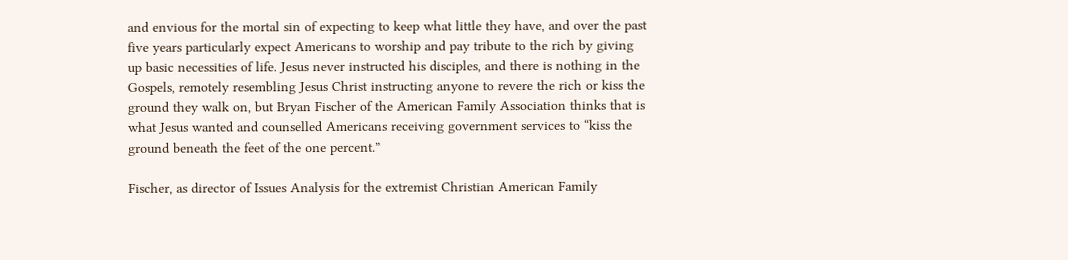and envious for the mortal sin of expecting to keep what little they have, and over the past five years particularly expect Americans to worship and pay tribute to the rich by giving up basic necessities of life. Jesus never instructed his disciples, and there is nothing in the Gospels, remotely resembling Jesus Christ instructing anyone to revere the rich or kiss the ground they walk on, but Bryan Fischer of the American Family Association thinks that is what Jesus wanted and counselled Americans receiving government services to “kiss the ground beneath the feet of the one percent.”

Fischer, as director of Issues Analysis for the extremist Christian American Family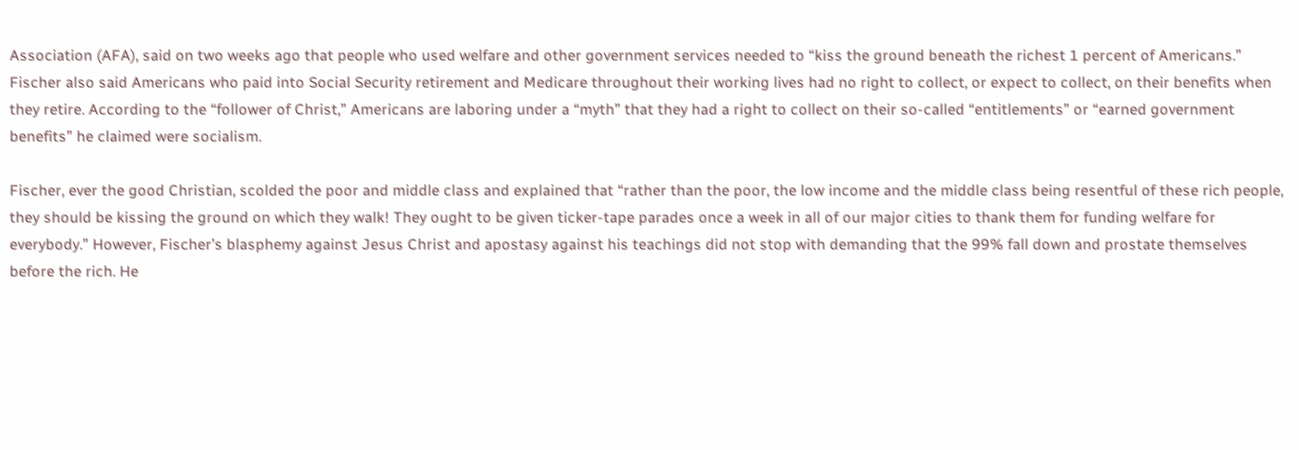Association (AFA), said on two weeks ago that people who used welfare and other government services needed to “kiss the ground beneath the richest 1 percent of Americans.” Fischer also said Americans who paid into Social Security retirement and Medicare throughout their working lives had no right to collect, or expect to collect, on their benefits when they retire. According to the “follower of Christ,” Americans are laboring under a “myth” that they had a right to collect on their so-called “entitlements” or “earned government benefits” he claimed were socialism.

Fischer, ever the good Christian, scolded the poor and middle class and explained that “rather than the poor, the low income and the middle class being resentful of these rich people, they should be kissing the ground on which they walk! They ought to be given ticker-tape parades once a week in all of our major cities to thank them for funding welfare for everybody.” However, Fischer’s blasphemy against Jesus Christ and apostasy against his teachings did not stop with demanding that the 99% fall down and prostate themselves before the rich. He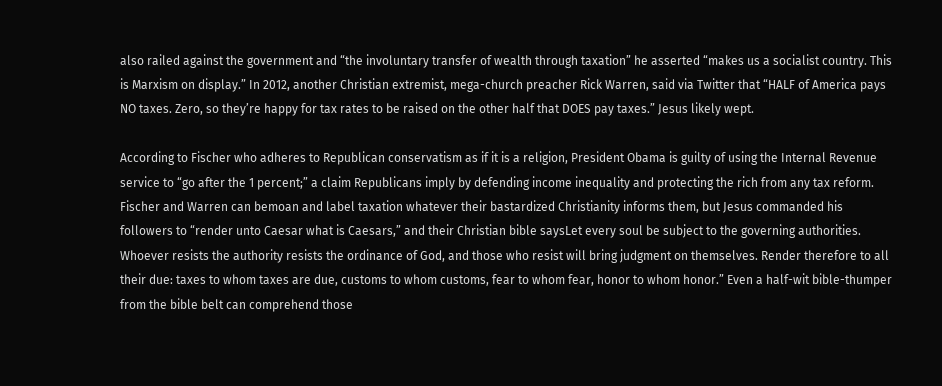also railed against the government and “the involuntary transfer of wealth through taxation” he asserted “makes us a socialist country. This is Marxism on display.” In 2012, another Christian extremist, mega-church preacher Rick Warren, said via Twitter that “HALF of America pays NO taxes. Zero, so they’re happy for tax rates to be raised on the other half that DOES pay taxes.” Jesus likely wept.

According to Fischer who adheres to Republican conservatism as if it is a religion, President Obama is guilty of using the Internal Revenue service to “go after the 1 percent;” a claim Republicans imply by defending income inequality and protecting the rich from any tax reform. Fischer and Warren can bemoan and label taxation whatever their bastardized Christianity informs them, but Jesus commanded his followers to “render unto Caesar what is Caesars,” and their Christian bible saysLet every soul be subject to the governing authorities. Whoever resists the authority resists the ordinance of God, and those who resist will bring judgment on themselves. Render therefore to all their due: taxes to whom taxes are due, customs to whom customs, fear to whom fear, honor to whom honor.” Even a half-wit bible-thumper from the bible belt can comprehend those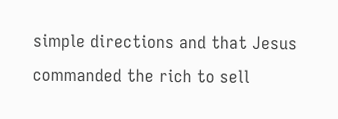simple directions and that Jesus commanded the rich to sell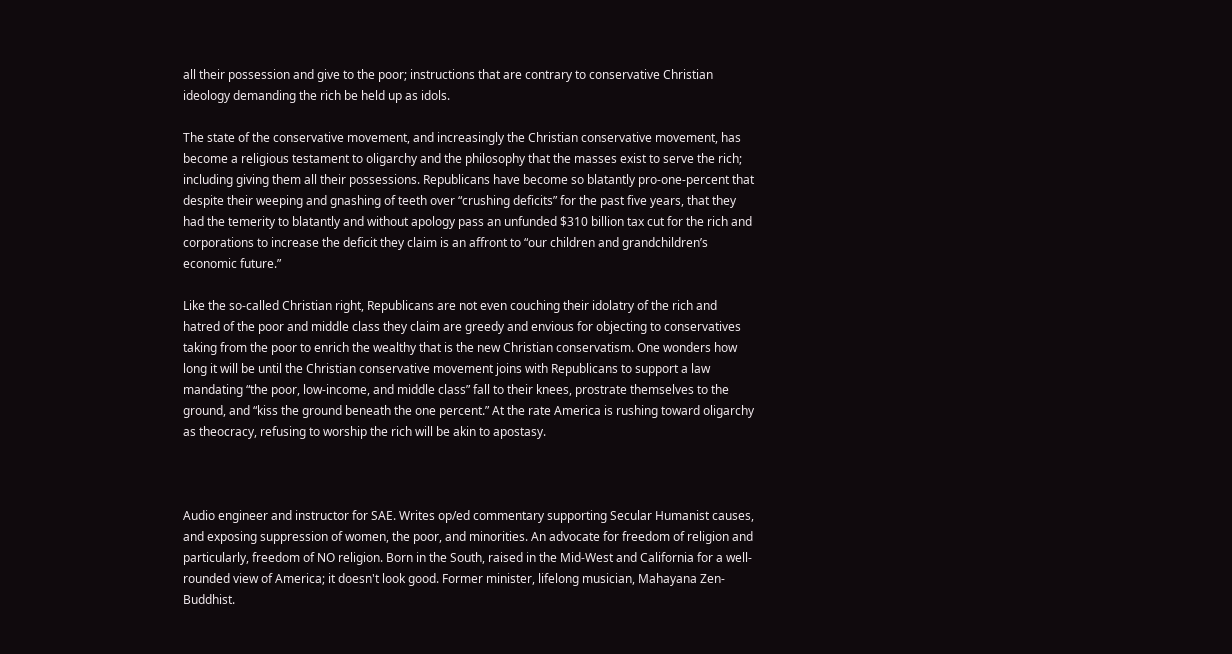all their possession and give to the poor; instructions that are contrary to conservative Christian ideology demanding the rich be held up as idols.

The state of the conservative movement, and increasingly the Christian conservative movement, has become a religious testament to oligarchy and the philosophy that the masses exist to serve the rich; including giving them all their possessions. Republicans have become so blatantly pro-one-percent that despite their weeping and gnashing of teeth over “crushing deficits” for the past five years, that they had the temerity to blatantly and without apology pass an unfunded $310 billion tax cut for the rich and corporations to increase the deficit they claim is an affront to “our children and grandchildren’s economic future.”

Like the so-called Christian right, Republicans are not even couching their idolatry of the rich and hatred of the poor and middle class they claim are greedy and envious for objecting to conservatives taking from the poor to enrich the wealthy that is the new Christian conservatism. One wonders how long it will be until the Christian conservative movement joins with Republicans to support a law mandating “the poor, low-income, and middle class” fall to their knees, prostrate themselves to the ground, and “kiss the ground beneath the one percent.” At the rate America is rushing toward oligarchy as theocracy, refusing to worship the rich will be akin to apostasy.



Audio engineer and instructor for SAE. Writes op/ed commentary supporting Secular Humanist causes, and exposing suppression of women, the poor, and minorities. An advocate for freedom of religion and particularly, freedom of NO religion. Born in the South, raised in the Mid-West and California for a well-rounded view of America; it doesn't look good. Former minister, lifelong musician, Mahayana Zen-Buddhist.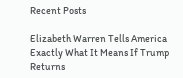Recent Posts

Elizabeth Warren Tells America Exactly What It Means If Trump Returns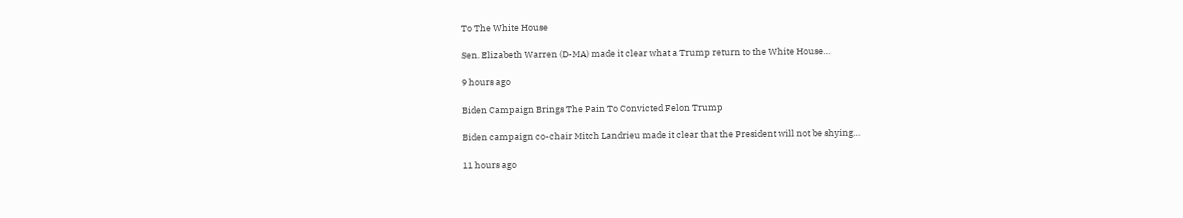To The White House

Sen. Elizabeth Warren (D-MA) made it clear what a Trump return to the White House…

9 hours ago

Biden Campaign Brings The Pain To Convicted Felon Trump

Biden campaign co-chair Mitch Landrieu made it clear that the President will not be shying…

11 hours ago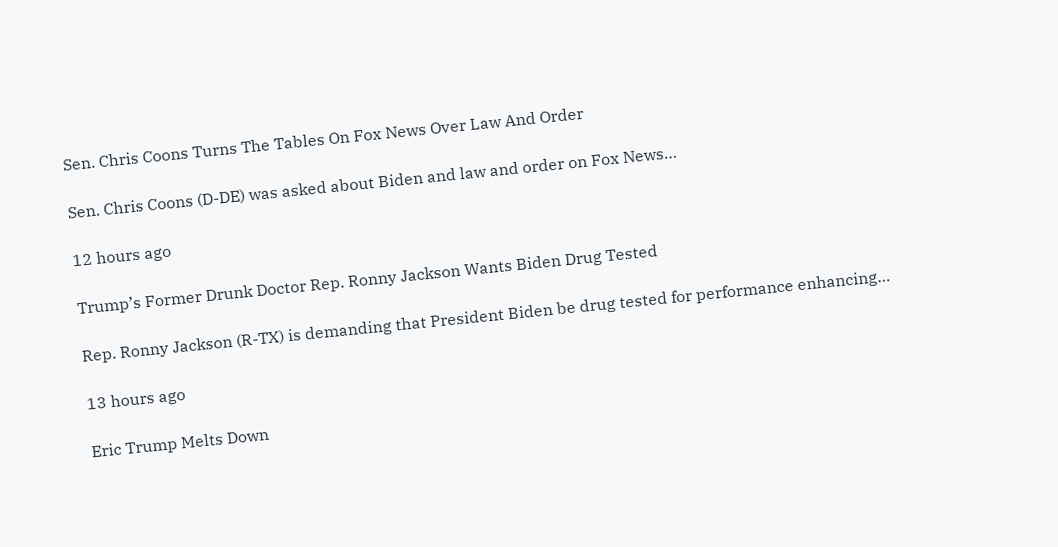Sen. Chris Coons Turns The Tables On Fox News Over Law And Order

Sen. Chris Coons (D-DE) was asked about Biden and law and order on Fox News…

12 hours ago

Trump’s Former Drunk Doctor Rep. Ronny Jackson Wants Biden Drug Tested

Rep. Ronny Jackson (R-TX) is demanding that President Biden be drug tested for performance enhancing…

13 hours ago

Eric Trump Melts Down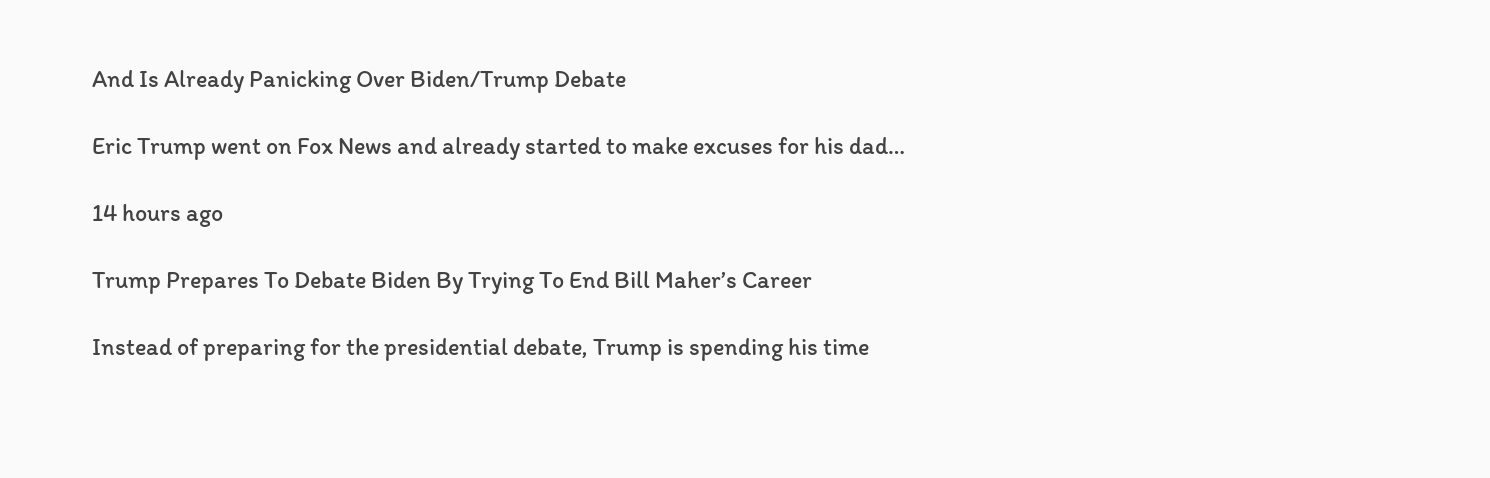And Is Already Panicking Over Biden/Trump Debate

Eric Trump went on Fox News and already started to make excuses for his dad…

14 hours ago

Trump Prepares To Debate Biden By Trying To End Bill Maher’s Career

Instead of preparing for the presidential debate, Trump is spending his time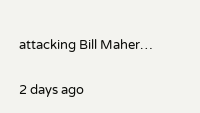attacking Bill Maher…

2 days ago